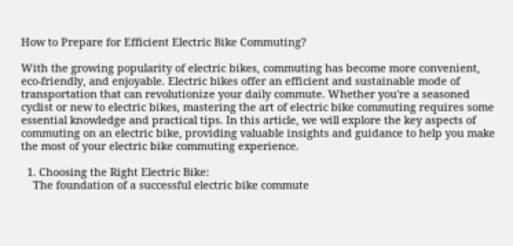How to Prepare for Efficient Electric Bike Commuting?

With the growing popularity of electric bikes, commuting has become more convenient, eco-friendly, and enjoyable. Electric bikes offer an efficient and sustainable mode of transportation that can revolutionize your daily commute. Whether you're a seasoned cyclist or new to electric bikes, mastering the art of electric bike commuting requires some essential knowledge and practical tips. In this article, we will explore the key aspects of commuting on an electric bike, providing valuable insights and guidance to help you make the most of your electric bike commuting experience.

  1. Choosing the Right Electric Bike:
    The foundation of a successful electric bike commute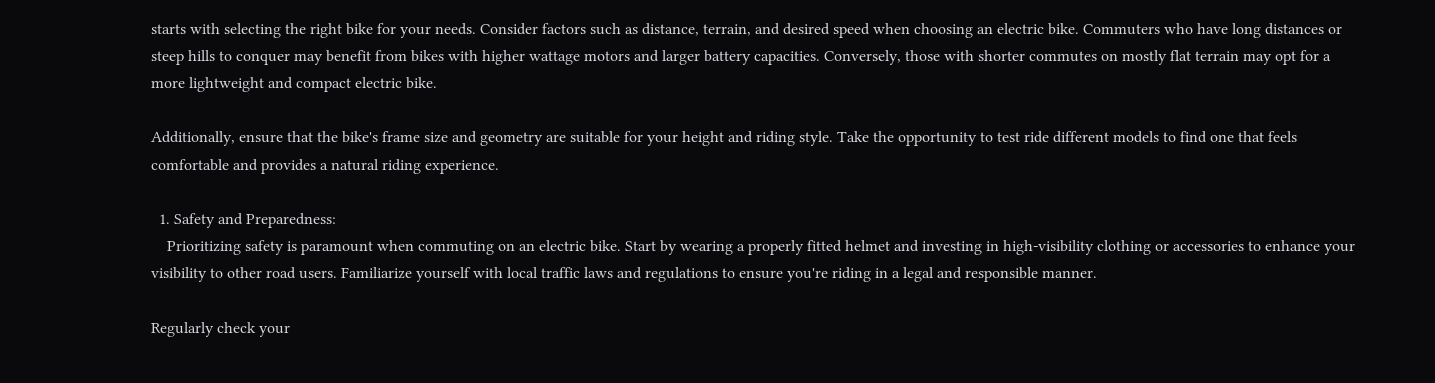starts with selecting the right bike for your needs. Consider factors such as distance, terrain, and desired speed when choosing an electric bike. Commuters who have long distances or steep hills to conquer may benefit from bikes with higher wattage motors and larger battery capacities. Conversely, those with shorter commutes on mostly flat terrain may opt for a more lightweight and compact electric bike.

Additionally, ensure that the bike's frame size and geometry are suitable for your height and riding style. Take the opportunity to test ride different models to find one that feels comfortable and provides a natural riding experience.

  1. Safety and Preparedness:
    Prioritizing safety is paramount when commuting on an electric bike. Start by wearing a properly fitted helmet and investing in high-visibility clothing or accessories to enhance your visibility to other road users. Familiarize yourself with local traffic laws and regulations to ensure you're riding in a legal and responsible manner.

Regularly check your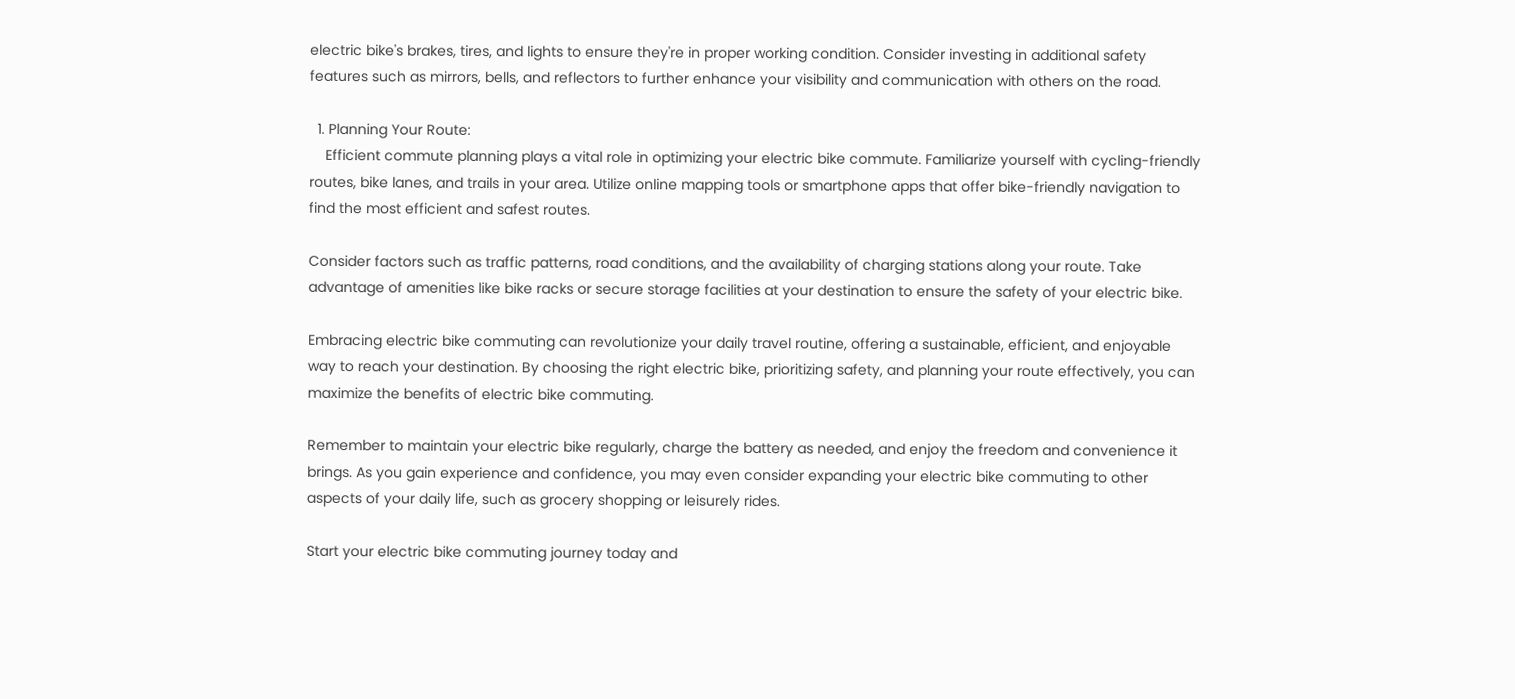electric bike's brakes, tires, and lights to ensure they're in proper working condition. Consider investing in additional safety features such as mirrors, bells, and reflectors to further enhance your visibility and communication with others on the road.

  1. Planning Your Route:
    Efficient commute planning plays a vital role in optimizing your electric bike commute. Familiarize yourself with cycling-friendly routes, bike lanes, and trails in your area. Utilize online mapping tools or smartphone apps that offer bike-friendly navigation to find the most efficient and safest routes.

Consider factors such as traffic patterns, road conditions, and the availability of charging stations along your route. Take advantage of amenities like bike racks or secure storage facilities at your destination to ensure the safety of your electric bike.

Embracing electric bike commuting can revolutionize your daily travel routine, offering a sustainable, efficient, and enjoyable way to reach your destination. By choosing the right electric bike, prioritizing safety, and planning your route effectively, you can maximize the benefits of electric bike commuting.

Remember to maintain your electric bike regularly, charge the battery as needed, and enjoy the freedom and convenience it brings. As you gain experience and confidence, you may even consider expanding your electric bike commuting to other aspects of your daily life, such as grocery shopping or leisurely rides.

Start your electric bike commuting journey today and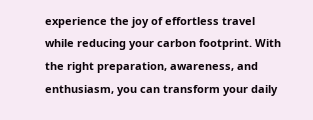experience the joy of effortless travel while reducing your carbon footprint. With the right preparation, awareness, and enthusiasm, you can transform your daily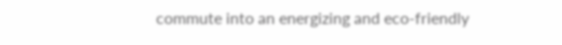commute into an energizing and eco-friendly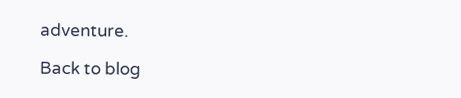adventure.

Back to blog